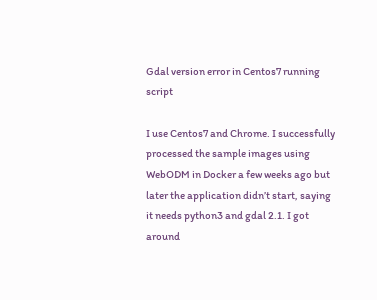Gdal version error in Centos7 running script

I use Centos7 and Chrome. I successfully processed the sample images using WebODM in Docker a few weeks ago but later the application didn’t start, saying it needs python3 and gdal 2.1. I got around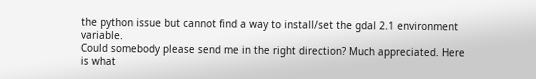the python issue but cannot find a way to install/set the gdal 2.1 environment variable.
Could somebody please send me in the right direction? Much appreciated. Here is what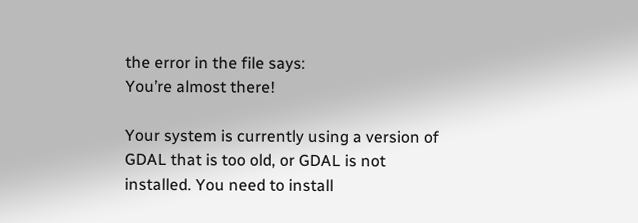the error in the file says:
You’re almost there!

Your system is currently using a version of GDAL that is too old, or GDAL is not installed. You need to install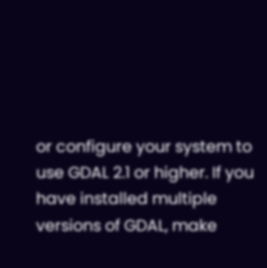or configure your system to use GDAL 2.1 or higher. If you have installed multiple versions of GDAL, make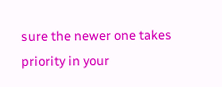sure the newer one takes priority in your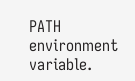PATH environment variable.